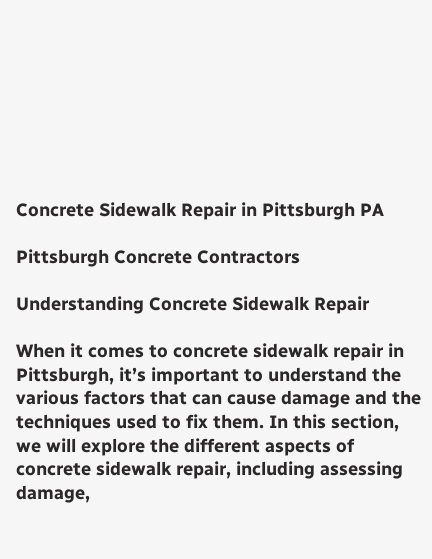Concrete Sidewalk Repair in Pittsburgh PA

Pittsburgh Concrete Contractors

Understanding Concrete Sidewalk Repair

When it comes to concrete sidewalk repair in Pittsburgh, it’s important to understand the various factors that can cause damage and the techniques used to fix them. In this section, we will explore the different aspects of concrete sidewalk repair, including assessing damage,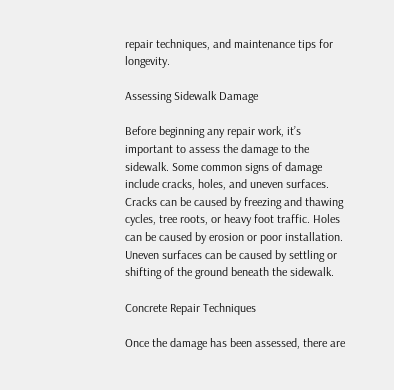repair techniques, and maintenance tips for longevity.

Assessing Sidewalk Damage

Before beginning any repair work, it’s important to assess the damage to the sidewalk. Some common signs of damage include cracks, holes, and uneven surfaces. Cracks can be caused by freezing and thawing cycles, tree roots, or heavy foot traffic. Holes can be caused by erosion or poor installation. Uneven surfaces can be caused by settling or shifting of the ground beneath the sidewalk.

Concrete Repair Techniques

Once the damage has been assessed, there are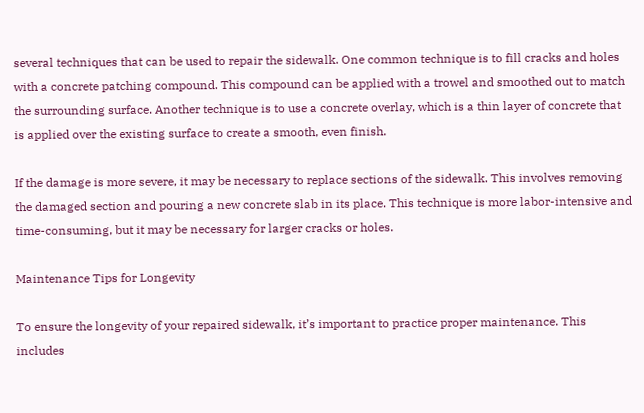several techniques that can be used to repair the sidewalk. One common technique is to fill cracks and holes with a concrete patching compound. This compound can be applied with a trowel and smoothed out to match the surrounding surface. Another technique is to use a concrete overlay, which is a thin layer of concrete that is applied over the existing surface to create a smooth, even finish.

If the damage is more severe, it may be necessary to replace sections of the sidewalk. This involves removing the damaged section and pouring a new concrete slab in its place. This technique is more labor-intensive and time-consuming, but it may be necessary for larger cracks or holes.

Maintenance Tips for Longevity

To ensure the longevity of your repaired sidewalk, it’s important to practice proper maintenance. This includes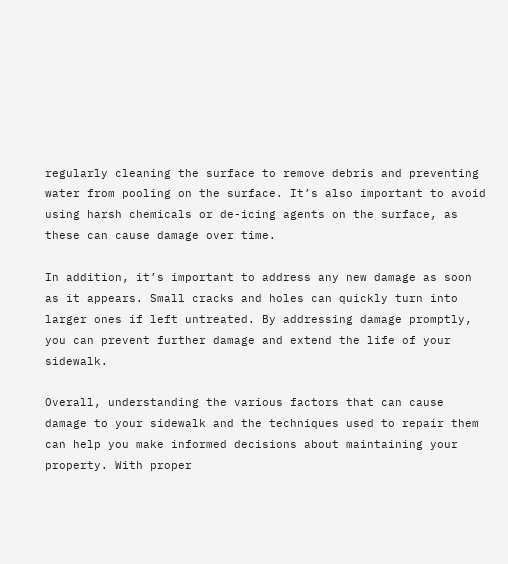regularly cleaning the surface to remove debris and preventing water from pooling on the surface. It’s also important to avoid using harsh chemicals or de-icing agents on the surface, as these can cause damage over time.

In addition, it’s important to address any new damage as soon as it appears. Small cracks and holes can quickly turn into larger ones if left untreated. By addressing damage promptly, you can prevent further damage and extend the life of your sidewalk.

Overall, understanding the various factors that can cause damage to your sidewalk and the techniques used to repair them can help you make informed decisions about maintaining your property. With proper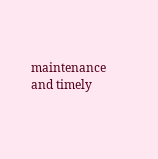maintenance and timely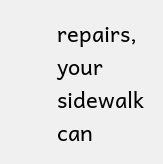repairs, your sidewalk can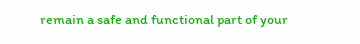remain a safe and functional part of your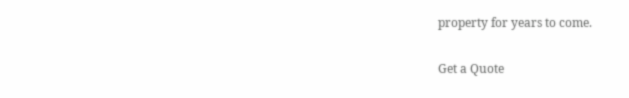property for years to come.

Get a Quote